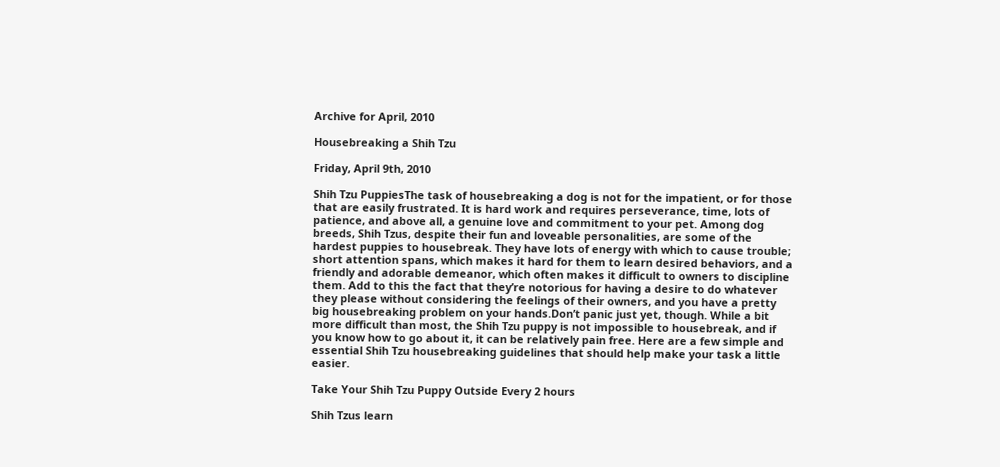Archive for April, 2010

Housebreaking a Shih Tzu

Friday, April 9th, 2010

Shih Tzu PuppiesThe task of housebreaking a dog is not for the impatient, or for those that are easily frustrated. It is hard work and requires perseverance, time, lots of patience, and above all, a genuine love and commitment to your pet. Among dog breeds, Shih Tzus, despite their fun and loveable personalities, are some of the hardest puppies to housebreak. They have lots of energy with which to cause trouble; short attention spans, which makes it hard for them to learn desired behaviors, and a friendly and adorable demeanor, which often makes it difficult to owners to discipline them. Add to this the fact that they’re notorious for having a desire to do whatever they please without considering the feelings of their owners, and you have a pretty big housebreaking problem on your hands.Don’t panic just yet, though. While a bit more difficult than most, the Shih Tzu puppy is not impossible to housebreak, and if you know how to go about it, it can be relatively pain free. Here are a few simple and essential Shih Tzu housebreaking guidelines that should help make your task a little easier.

Take Your Shih Tzu Puppy Outside Every 2 hours

Shih Tzus learn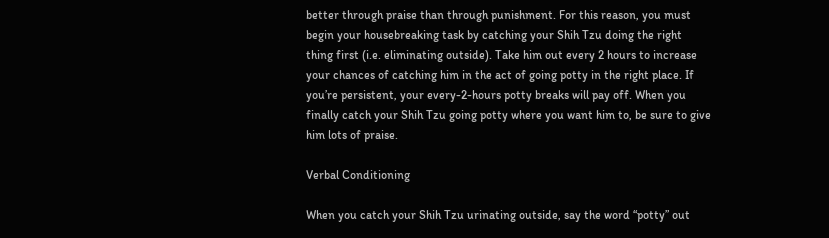better through praise than through punishment. For this reason, you must begin your housebreaking task by catching your Shih Tzu doing the right thing first (i.e. eliminating outside). Take him out every 2 hours to increase your chances of catching him in the act of going potty in the right place. If you’re persistent, your every-2-hours potty breaks will pay off. When you finally catch your Shih Tzu going potty where you want him to, be sure to give him lots of praise.

Verbal Conditioning

When you catch your Shih Tzu urinating outside, say the word “potty” out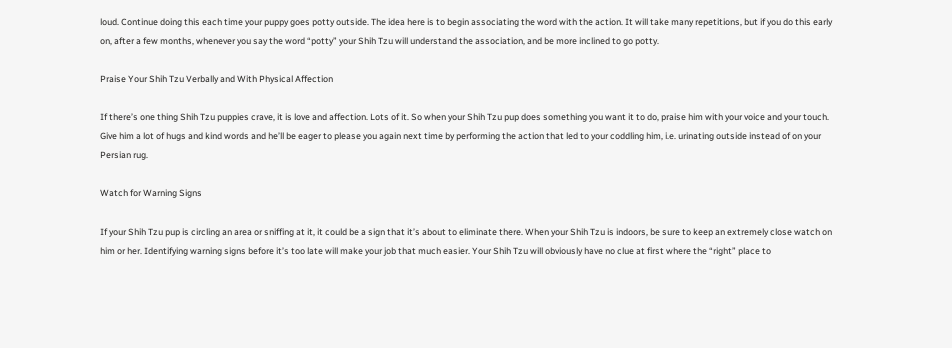loud. Continue doing this each time your puppy goes potty outside. The idea here is to begin associating the word with the action. It will take many repetitions, but if you do this early on, after a few months, whenever you say the word “potty” your Shih Tzu will understand the association, and be more inclined to go potty.

Praise Your Shih Tzu Verbally and With Physical Affection

If there’s one thing Shih Tzu puppies crave, it is love and affection. Lots of it. So when your Shih Tzu pup does something you want it to do, praise him with your voice and your touch. Give him a lot of hugs and kind words and he’ll be eager to please you again next time by performing the action that led to your coddling him, i.e. urinating outside instead of on your Persian rug.

Watch for Warning Signs

If your Shih Tzu pup is circling an area or sniffing at it, it could be a sign that it’s about to eliminate there. When your Shih Tzu is indoors, be sure to keep an extremely close watch on him or her. Identifying warning signs before it’s too late will make your job that much easier. Your Shih Tzu will obviously have no clue at first where the “right” place to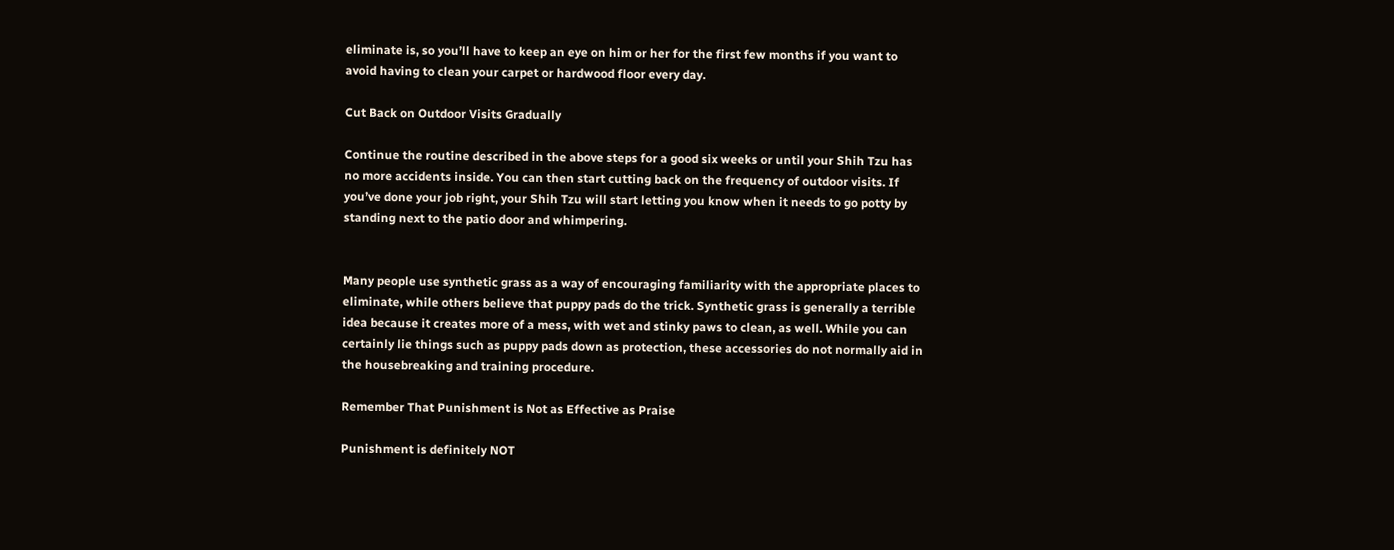eliminate is, so you’ll have to keep an eye on him or her for the first few months if you want to avoid having to clean your carpet or hardwood floor every day.

Cut Back on Outdoor Visits Gradually

Continue the routine described in the above steps for a good six weeks or until your Shih Tzu has no more accidents inside. You can then start cutting back on the frequency of outdoor visits. If you’ve done your job right, your Shih Tzu will start letting you know when it needs to go potty by standing next to the patio door and whimpering.


Many people use synthetic grass as a way of encouraging familiarity with the appropriate places to eliminate, while others believe that puppy pads do the trick. Synthetic grass is generally a terrible idea because it creates more of a mess, with wet and stinky paws to clean, as well. While you can certainly lie things such as puppy pads down as protection, these accessories do not normally aid in the housebreaking and training procedure.

Remember That Punishment is Not as Effective as Praise

Punishment is definitely NOT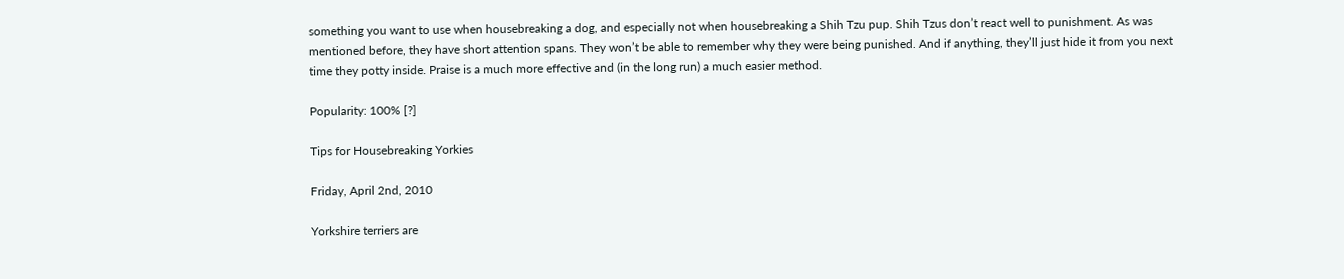something you want to use when housebreaking a dog, and especially not when housebreaking a Shih Tzu pup. Shih Tzus don’t react well to punishment. As was mentioned before, they have short attention spans. They won’t be able to remember why they were being punished. And if anything, they’ll just hide it from you next time they potty inside. Praise is a much more effective and (in the long run) a much easier method.

Popularity: 100% [?]

Tips for Housebreaking Yorkies

Friday, April 2nd, 2010

Yorkshire terriers are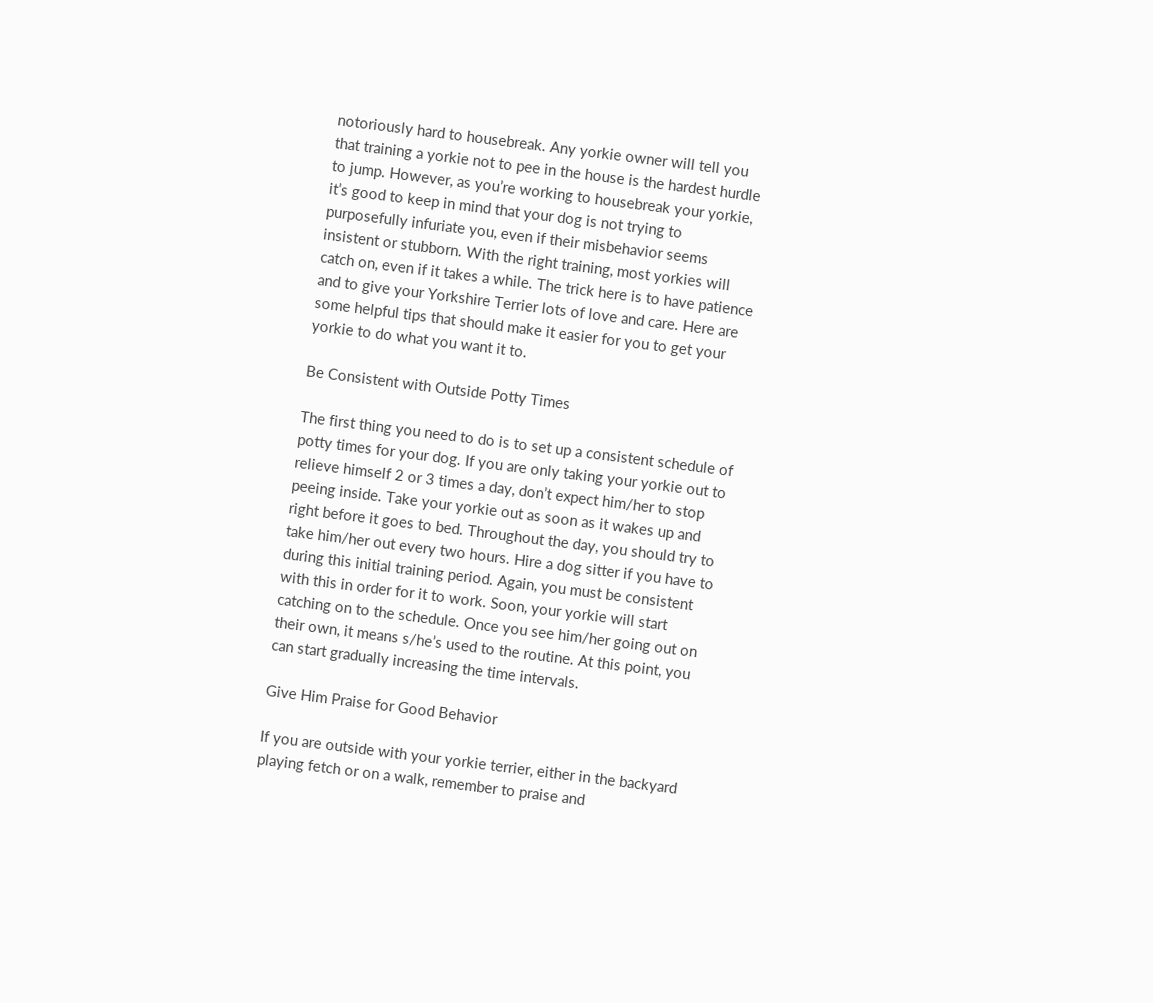notoriously hard to housebreak. Any yorkie owner will tell you that training a yorkie not to pee in the house is the hardest hurdle to jump. However, as you’re working to housebreak your yorkie, it’s good to keep in mind that your dog is not trying to purposefully infuriate you, even if their misbehavior seems insistent or stubborn. With the right training, most yorkies will catch on, even if it takes a while. The trick here is to have patience and to give your Yorkshire Terrier lots of love and care. Here are some helpful tips that should make it easier for you to get your yorkie to do what you want it to.

Be Consistent with Outside Potty Times

The first thing you need to do is to set up a consistent schedule of potty times for your dog. If you are only taking your yorkie out to relieve himself 2 or 3 times a day, don’t expect him/her to stop peeing inside. Take your yorkie out as soon as it wakes up and right before it goes to bed. Throughout the day, you should try to take him/her out every two hours. Hire a dog sitter if you have to during this initial training period. Again, you must be consistent with this in order for it to work. Soon, your yorkie will start catching on to the schedule. Once you see him/her going out on their own, it means s/he’s used to the routine. At this point, you can start gradually increasing the time intervals.

Give Him Praise for Good Behavior

If you are outside with your yorkie terrier, either in the backyard playing fetch or on a walk, remember to praise and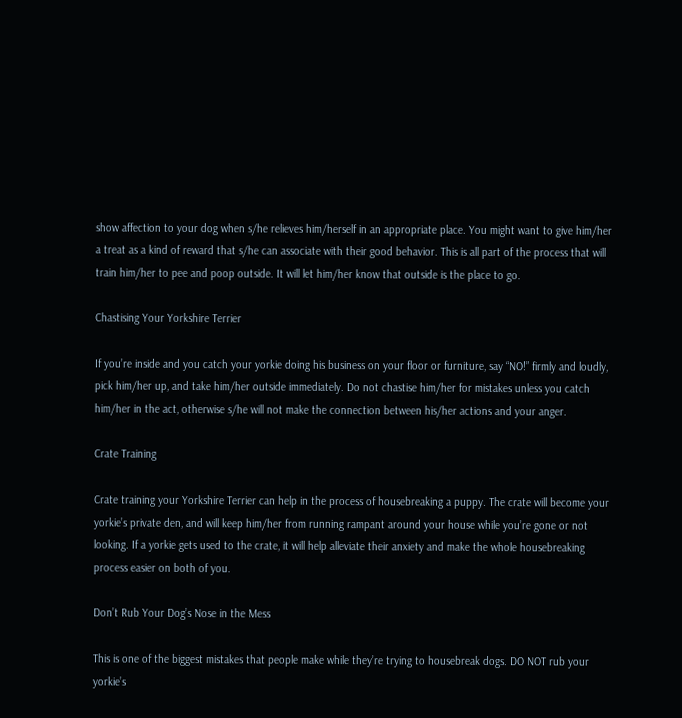show affection to your dog when s/he relieves him/herself in an appropriate place. You might want to give him/her a treat as a kind of reward that s/he can associate with their good behavior. This is all part of the process that will train him/her to pee and poop outside. It will let him/her know that outside is the place to go.

Chastising Your Yorkshire Terrier

If you’re inside and you catch your yorkie doing his business on your floor or furniture, say “NO!” firmly and loudly, pick him/her up, and take him/her outside immediately. Do not chastise him/her for mistakes unless you catch him/her in the act, otherwise s/he will not make the connection between his/her actions and your anger.

Crate Training

Crate training your Yorkshire Terrier can help in the process of housebreaking a puppy. The crate will become your yorkie’s private den, and will keep him/her from running rampant around your house while you’re gone or not looking. If a yorkie gets used to the crate, it will help alleviate their anxiety and make the whole housebreaking process easier on both of you.

Don’t Rub Your Dog’s Nose in the Mess

This is one of the biggest mistakes that people make while they’re trying to housebreak dogs. DO NOT rub your yorkie’s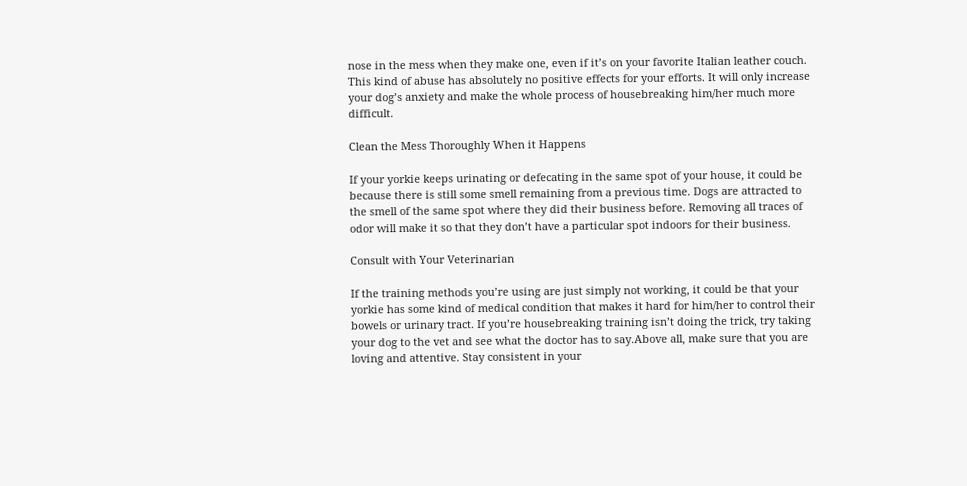nose in the mess when they make one, even if it’s on your favorite Italian leather couch. This kind of abuse has absolutely no positive effects for your efforts. It will only increase your dog’s anxiety and make the whole process of housebreaking him/her much more difficult.

Clean the Mess Thoroughly When it Happens

If your yorkie keeps urinating or defecating in the same spot of your house, it could be because there is still some smell remaining from a previous time. Dogs are attracted to the smell of the same spot where they did their business before. Removing all traces of odor will make it so that they don’t have a particular spot indoors for their business.

Consult with Your Veterinarian

If the training methods you’re using are just simply not working, it could be that your yorkie has some kind of medical condition that makes it hard for him/her to control their bowels or urinary tract. If you’re housebreaking training isn’t doing the trick, try taking your dog to the vet and see what the doctor has to say.Above all, make sure that you are loving and attentive. Stay consistent in your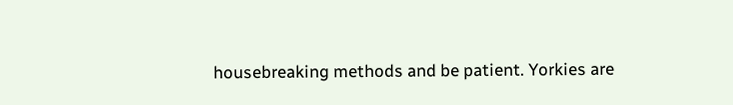housebreaking methods and be patient. Yorkies are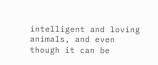intelligent and loving animals, and even though it can be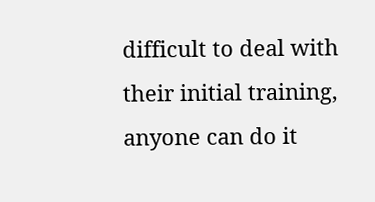difficult to deal with their initial training, anyone can do it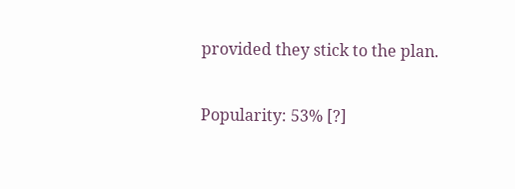provided they stick to the plan.

Popularity: 53% [?]